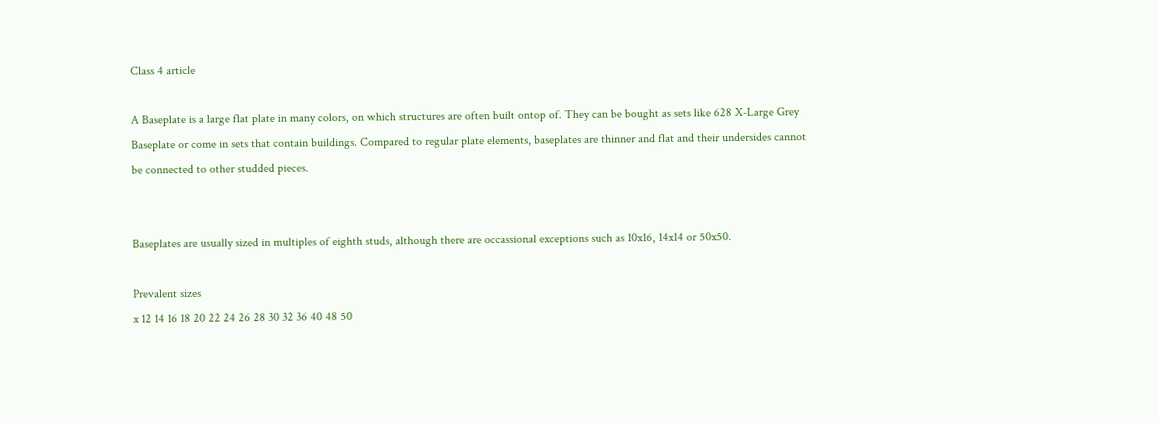Class 4 article

A Baseplate is a large flat plate in many colors, on which structures are often built ontop of. They can be bought as sets like 628 X-Large Grey Baseplate or come in sets that contain buildings. Compared to regular plate elements, baseplates are thinner and flat and their undersides cannot be connected to other studded pieces.


Baseplates are usually sized in multiples of eighth studs, although there are occassional exceptions such as 10x16, 14x14 or 50x50.

Prevalent sizes
x 12 14 16 18 20 22 24 26 28 30 32 36 40 48 50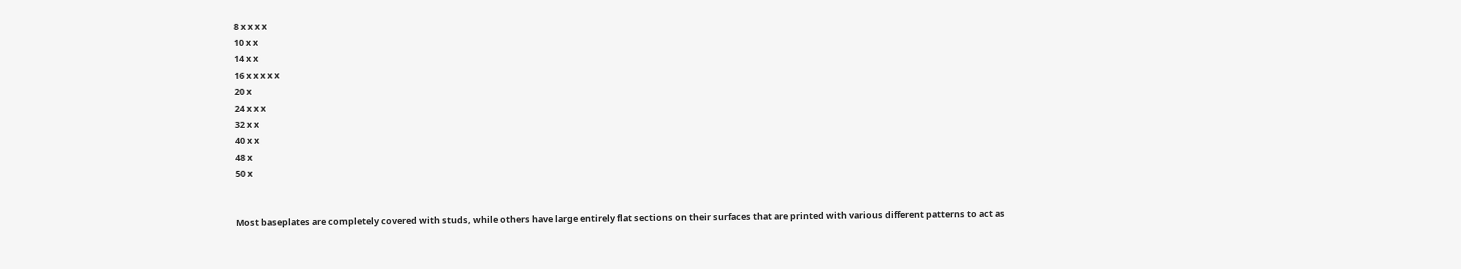8 x x x x
10 x x
14 x x
16 x x x x x
20 x
24 x x x
32 x x
40 x x
48 x
50 x


Most baseplates are completely covered with studs, while others have large entirely flat sections on their surfaces that are printed with various different patterns to act as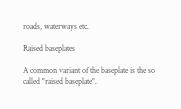roads, waterways etc.

Raised baseplates

A common variant of the baseplate is the so called "raised baseplate".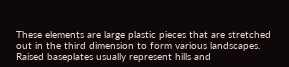These elements are large plastic pieces that are stretched out in the third dimension to form various landscapes. Raised baseplates usually represent hills and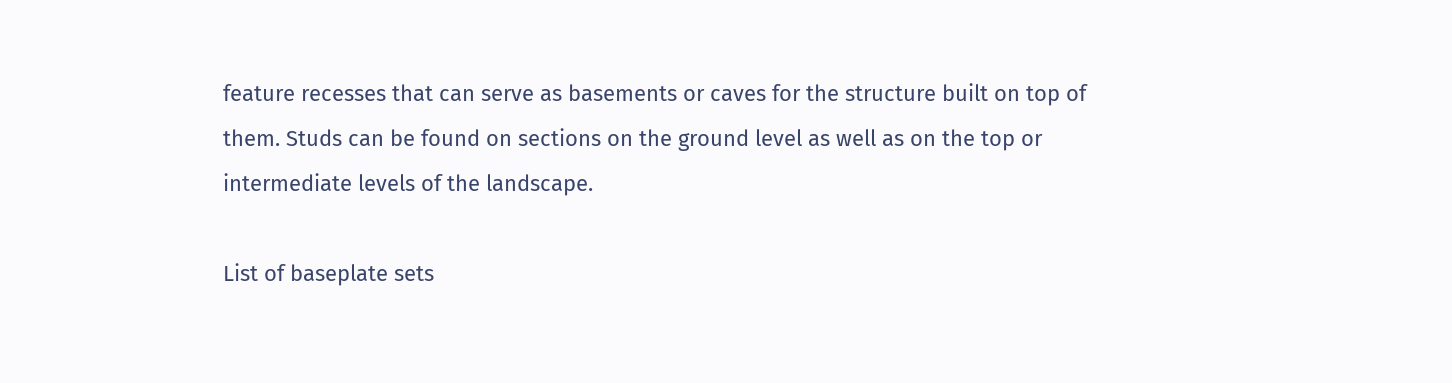feature recesses that can serve as basements or caves for the structure built on top of them. Studs can be found on sections on the ground level as well as on the top or intermediate levels of the landscape.

List of baseplate sets